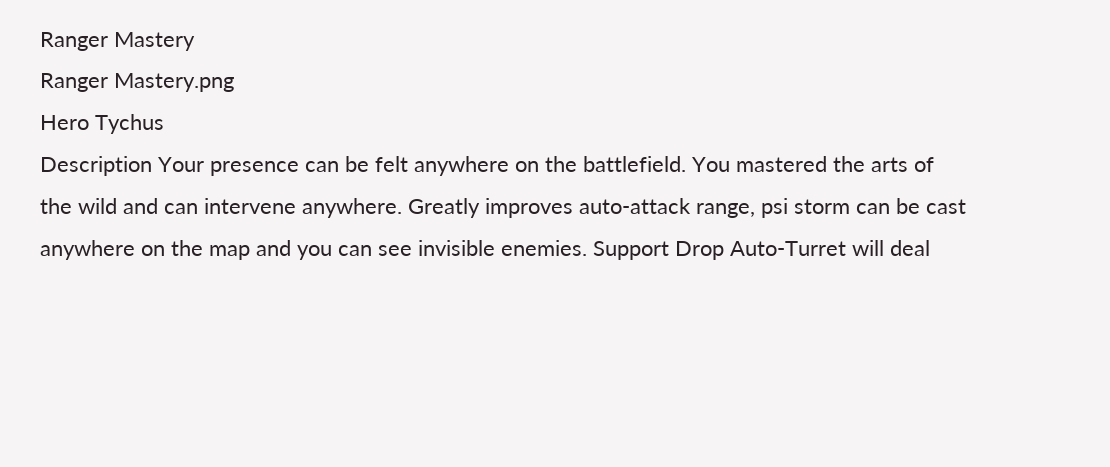Ranger Mastery
Ranger Mastery.png
Hero Tychus
Description Your presence can be felt anywhere on the battlefield. You mastered the arts of the wild and can intervene anywhere. Greatly improves auto-attack range, psi storm can be cast anywhere on the map and you can see invisible enemies. Support Drop Auto-Turret will deal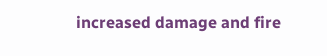increased damage and fire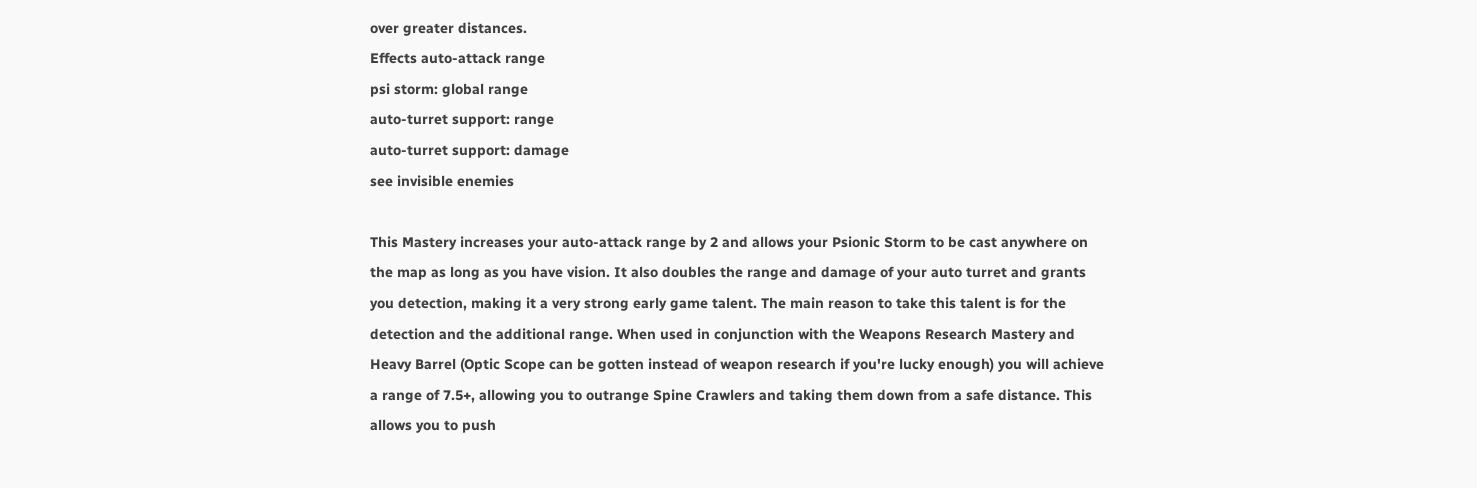over greater distances.
Effects auto-attack range
psi storm: global range
auto-turret support: range
auto-turret support: damage
see invisible enemies

This Mastery increases your auto-attack range by 2 and allows your Psionic Storm to be cast anywhere on the map as long as you have vision. It also doubles the range and damage of your auto turret and grants you detection, making it a very strong early game talent. The main reason to take this talent is for the detection and the additional range. When used in conjunction with the Weapons Research Mastery and Heavy Barrel (Optic Scope can be gotten instead of weapon research if you're lucky enough) you will achieve a range of 7.5+, allowing you to outrange Spine Crawlers and taking them down from a safe distance. This allows you to push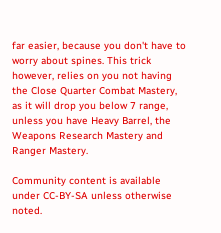far easier, because you don't have to worry about spines. This trick however, relies on you not having the Close Quarter Combat Mastery, as it will drop you below 7 range, unless you have Heavy Barrel, the Weapons Research Mastery and Ranger Mastery.

Community content is available under CC-BY-SA unless otherwise noted.